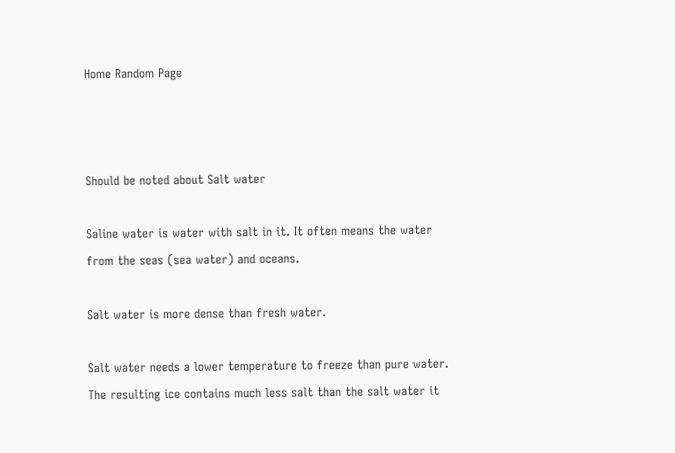Home Random Page



Should be noted about Salt water

Saline water is water with salt in it. It often means the water from the seas (sea water) and oceans.

Salt water is more dense than fresh water.

Salt water needs a lower temperature to freeze than pure water. The resulting ice contains much less salt than the salt water it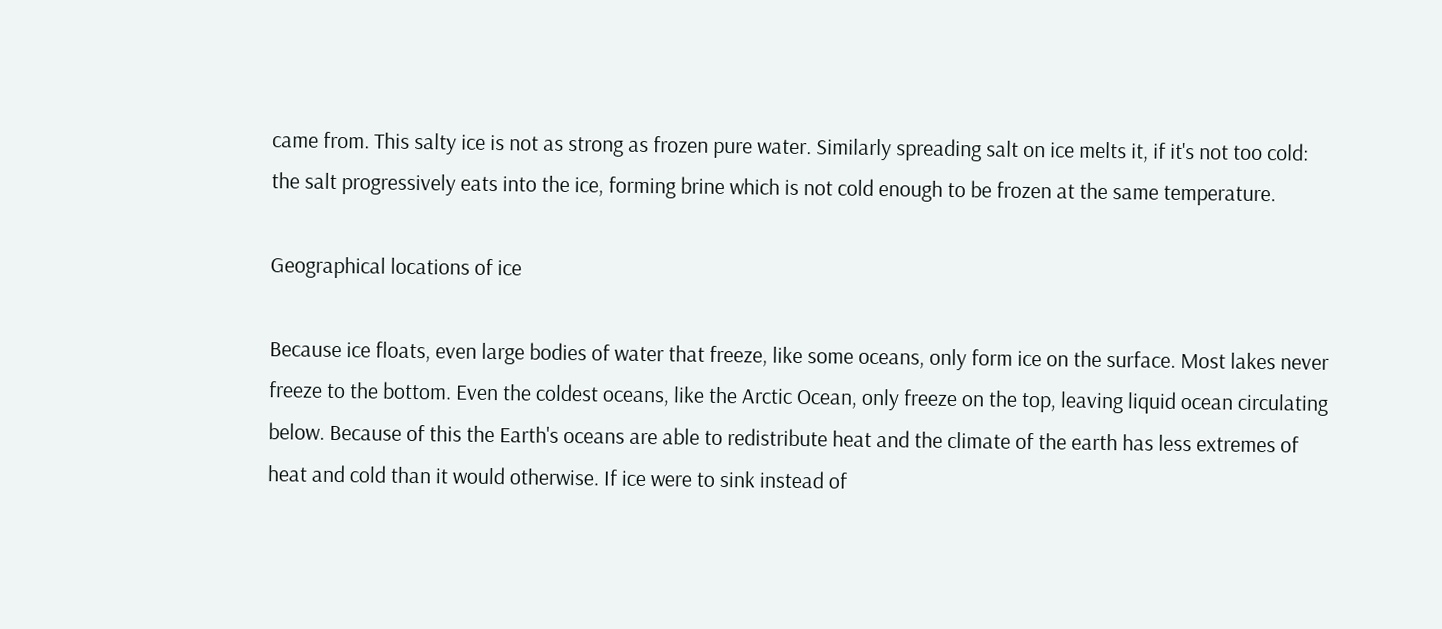came from. This salty ice is not as strong as frozen pure water. Similarly spreading salt on ice melts it, if it's not too cold: the salt progressively eats into the ice, forming brine which is not cold enough to be frozen at the same temperature.

Geographical locations of ice

Because ice floats, even large bodies of water that freeze, like some oceans, only form ice on the surface. Most lakes never freeze to the bottom. Even the coldest oceans, like the Arctic Ocean, only freeze on the top, leaving liquid ocean circulating below. Because of this the Earth's oceans are able to redistribute heat and the climate of the earth has less extremes of heat and cold than it would otherwise. If ice were to sink instead of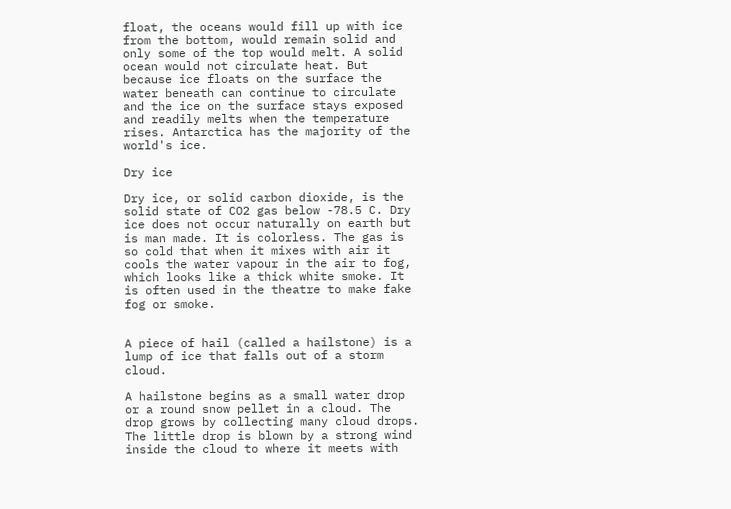float, the oceans would fill up with ice from the bottom, would remain solid and only some of the top would melt. A solid ocean would not circulate heat. But because ice floats on the surface the water beneath can continue to circulate and the ice on the surface stays exposed and readily melts when the temperature rises. Antarctica has the majority of the world's ice.

Dry ice

Dry ice, or solid carbon dioxide, is the solid state of CO2 gas below -78.5 C. Dry ice does not occur naturally on earth but is man made. It is colorless. The gas is so cold that when it mixes with air it cools the water vapour in the air to fog, which looks like a thick white smoke. It is often used in the theatre to make fake fog or smoke.


A piece of hail (called a hailstone) is a lump of ice that falls out of a storm cloud.

A hailstone begins as a small water drop or a round snow pellet in a cloud. The drop grows by collecting many cloud drops. The little drop is blown by a strong wind inside the cloud to where it meets with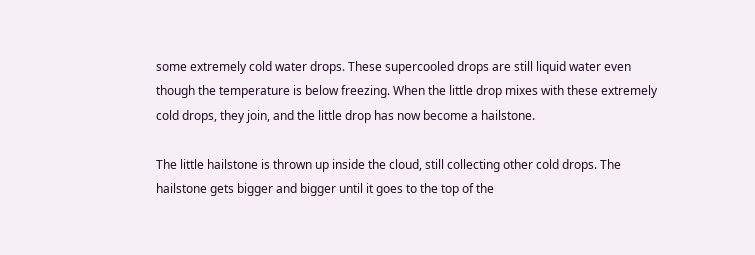some extremely cold water drops. These supercooled drops are still liquid water even though the temperature is below freezing. When the little drop mixes with these extremely cold drops, they join, and the little drop has now become a hailstone.

The little hailstone is thrown up inside the cloud, still collecting other cold drops. The hailstone gets bigger and bigger until it goes to the top of the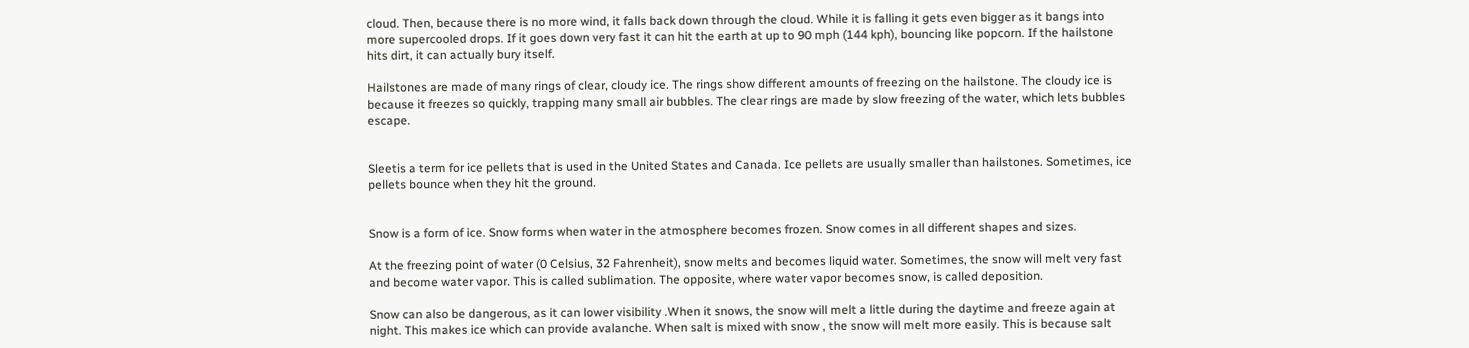cloud. Then, because there is no more wind, it falls back down through the cloud. While it is falling it gets even bigger as it bangs into more supercooled drops. If it goes down very fast it can hit the earth at up to 90 mph (144 kph), bouncing like popcorn. If the hailstone hits dirt, it can actually bury itself.

Hailstones are made of many rings of clear, cloudy ice. The rings show different amounts of freezing on the hailstone. The cloudy ice is because it freezes so quickly, trapping many small air bubbles. The clear rings are made by slow freezing of the water, which lets bubbles escape.


Sleetis a term for ice pellets that is used in the United States and Canada. Ice pellets are usually smaller than hailstones. Sometimes, ice pellets bounce when they hit the ground.


Snow is a form of ice. Snow forms when water in the atmosphere becomes frozen. Snow comes in all different shapes and sizes.

At the freezing point of water (0 Celsius, 32 Fahrenheit), snow melts and becomes liquid water. Sometimes, the snow will melt very fast and become water vapor. This is called sublimation. The opposite, where water vapor becomes snow, is called deposition.

Snow can also be dangerous, as it can lower visibility .When it snows, the snow will melt a little during the daytime and freeze again at night. This makes ice which can provide avalanche. When salt is mixed with snow , the snow will melt more easily. This is because salt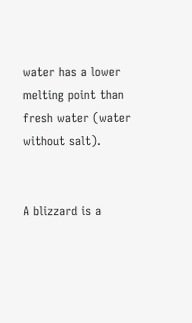water has a lower melting point than fresh water (water without salt).


A blizzard is a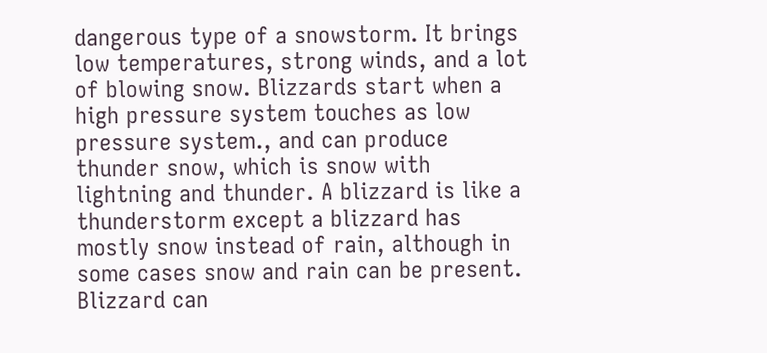dangerous type of a snowstorm. It brings low temperatures, strong winds, and a lot of blowing snow. Blizzards start when a high pressure system touches as low pressure system., and can produce thunder snow, which is snow with lightning and thunder. A blizzard is like a thunderstorm except a blizzard has mostly snow instead of rain, although in some cases snow and rain can be present. Blizzard can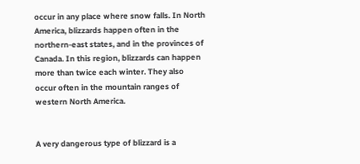occur in any place where snow falls. In North America, blizzards happen often in the northern-east states, and in the provinces of Canada. In this region, blizzards can happen more than twice each winter. They also occur often in the mountain ranges of western North America.


A very dangerous type of blizzard is a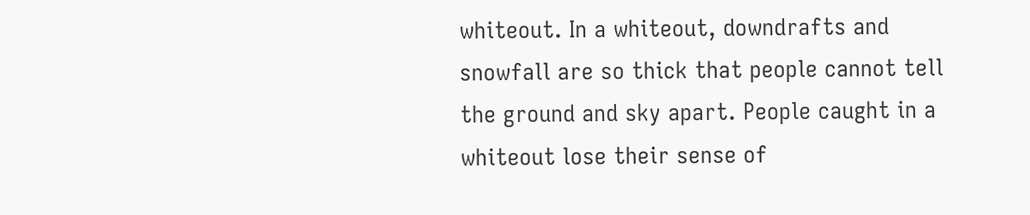whiteout. In a whiteout, downdrafts and snowfall are so thick that people cannot tell the ground and sky apart. People caught in a whiteout lose their sense of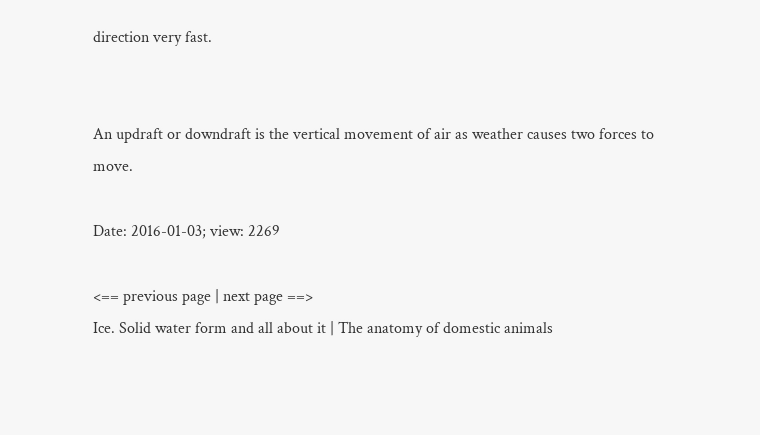direction very fast.


An updraft or downdraft is the vertical movement of air as weather causes two forces to move.

Date: 2016-01-03; view: 2269

<== previous page | next page ==>
Ice. Solid water form and all about it | The anatomy of domestic animals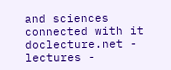and sciences connected with it
doclecture.net - lectures -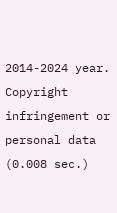2014-2024 year. Copyright infringement or personal data (0.008 sec.)